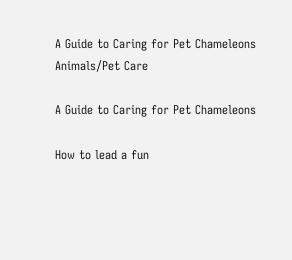A Guide to Caring for Pet Chameleons
Animals/Pet Care

A Guide to Caring for Pet Chameleons

How to lead a fun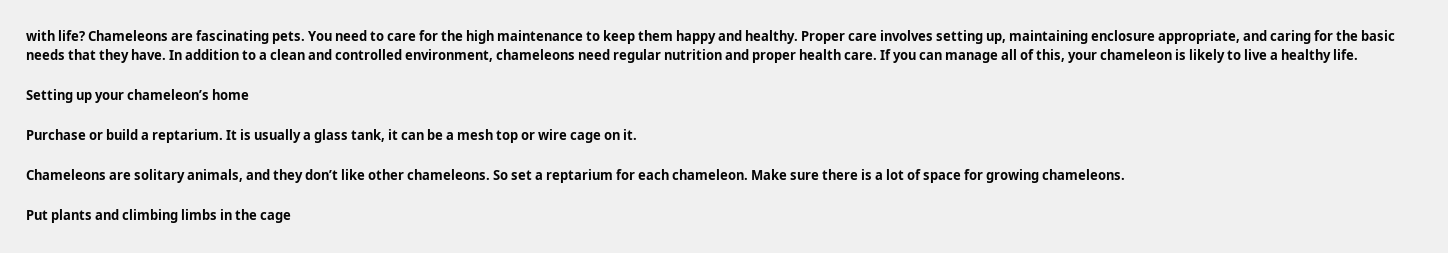with life? Chameleons are fascinating pets. You need to care for the high maintenance to keep them happy and healthy. Proper care involves setting up, maintaining enclosure appropriate, and caring for the basic needs that they have. In addition to a clean and controlled environment, chameleons need regular nutrition and proper health care. If you can manage all of this, your chameleon is likely to live a healthy life.

Setting up your chameleon’s home

Purchase or build a reptarium. It is usually a glass tank, it can be a mesh top or wire cage on it.

Chameleons are solitary animals, and they don’t like other chameleons. So set a reptarium for each chameleon. Make sure there is a lot of space for growing chameleons.

Put plants and climbing limbs in the cage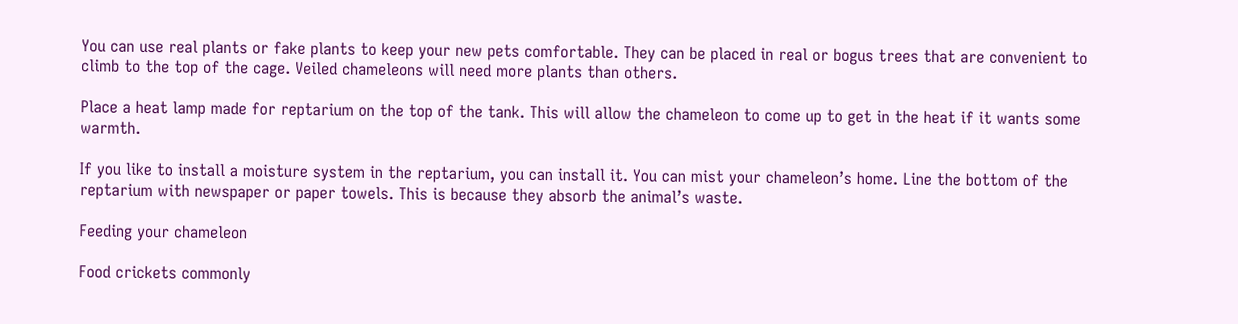You can use real plants or fake plants to keep your new pets comfortable. They can be placed in real or bogus trees that are convenient to climb to the top of the cage. Veiled chameleons will need more plants than others.

Place a heat lamp made for reptarium on the top of the tank. This will allow the chameleon to come up to get in the heat if it wants some warmth.

If you like to install a moisture system in the reptarium, you can install it. You can mist your chameleon’s home. Line the bottom of the reptarium with newspaper or paper towels. This is because they absorb the animal’s waste.

Feeding your chameleon

Food crickets commonly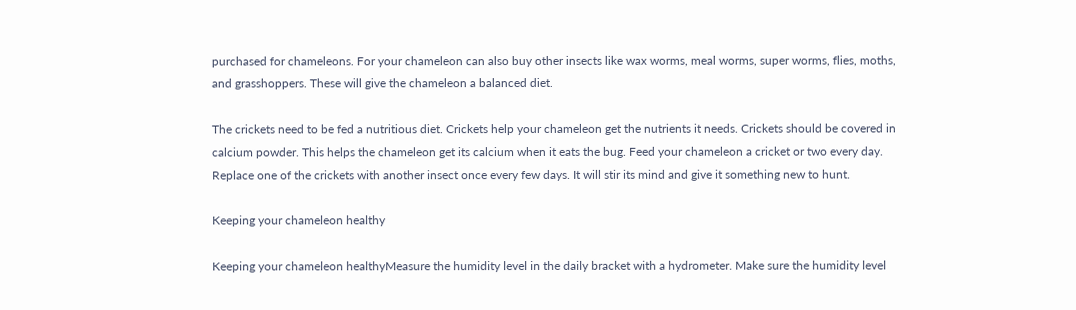purchased for chameleons. For your chameleon can also buy other insects like wax worms, meal worms, super worms, flies, moths, and grasshoppers. These will give the chameleon a balanced diet.

The crickets need to be fed a nutritious diet. Crickets help your chameleon get the nutrients it needs. Crickets should be covered in calcium powder. This helps the chameleon get its calcium when it eats the bug. Feed your chameleon a cricket or two every day. Replace one of the crickets with another insect once every few days. It will stir its mind and give it something new to hunt.

Keeping your chameleon healthy

Keeping your chameleon healthyMeasure the humidity level in the daily bracket with a hydrometer. Make sure the humidity level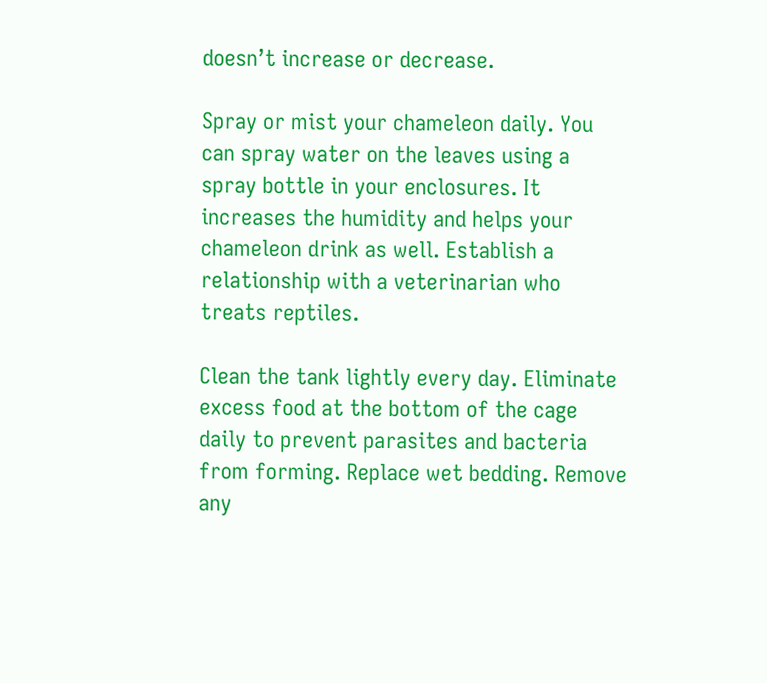doesn’t increase or decrease.

Spray or mist your chameleon daily. You can spray water on the leaves using a spray bottle in your enclosures. It increases the humidity and helps your chameleon drink as well. Establish a relationship with a veterinarian who treats reptiles.

Clean the tank lightly every day. Eliminate excess food at the bottom of the cage daily to prevent parasites and bacteria from forming. Replace wet bedding. Remove any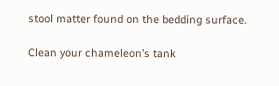stool matter found on the bedding surface.

Clean your chameleon’s tank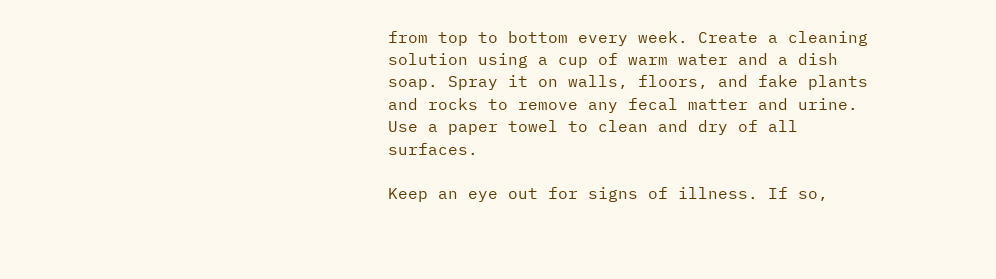from top to bottom every week. Create a cleaning solution using a cup of warm water and a dish soap. Spray it on walls, floors, and fake plants and rocks to remove any fecal matter and urine. Use a paper towel to clean and dry of all surfaces.

Keep an eye out for signs of illness. If so,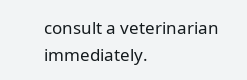consult a veterinarian immediately.